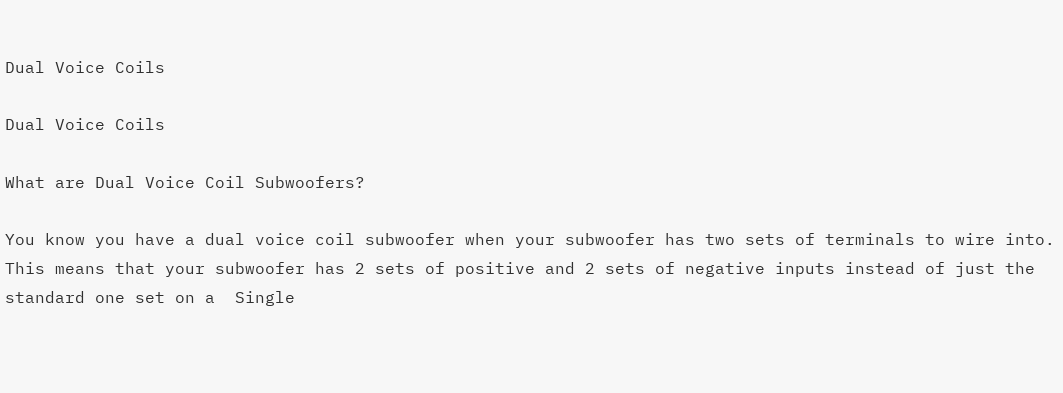Dual Voice Coils

Dual Voice Coils

What are Dual Voice Coil Subwoofers?

You know you have a dual voice coil subwoofer when your subwoofer has two sets of terminals to wire into. This means that your subwoofer has 2 sets of positive and 2 sets of negative inputs instead of just the standard one set on a  Single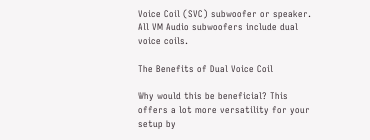Voice Coil (SVC) subwoofer or speaker. All VM Audio subwoofers include dual voice coils.

The Benefits of Dual Voice Coil

Why would this be beneficial? This offers a lot more versatility for your setup by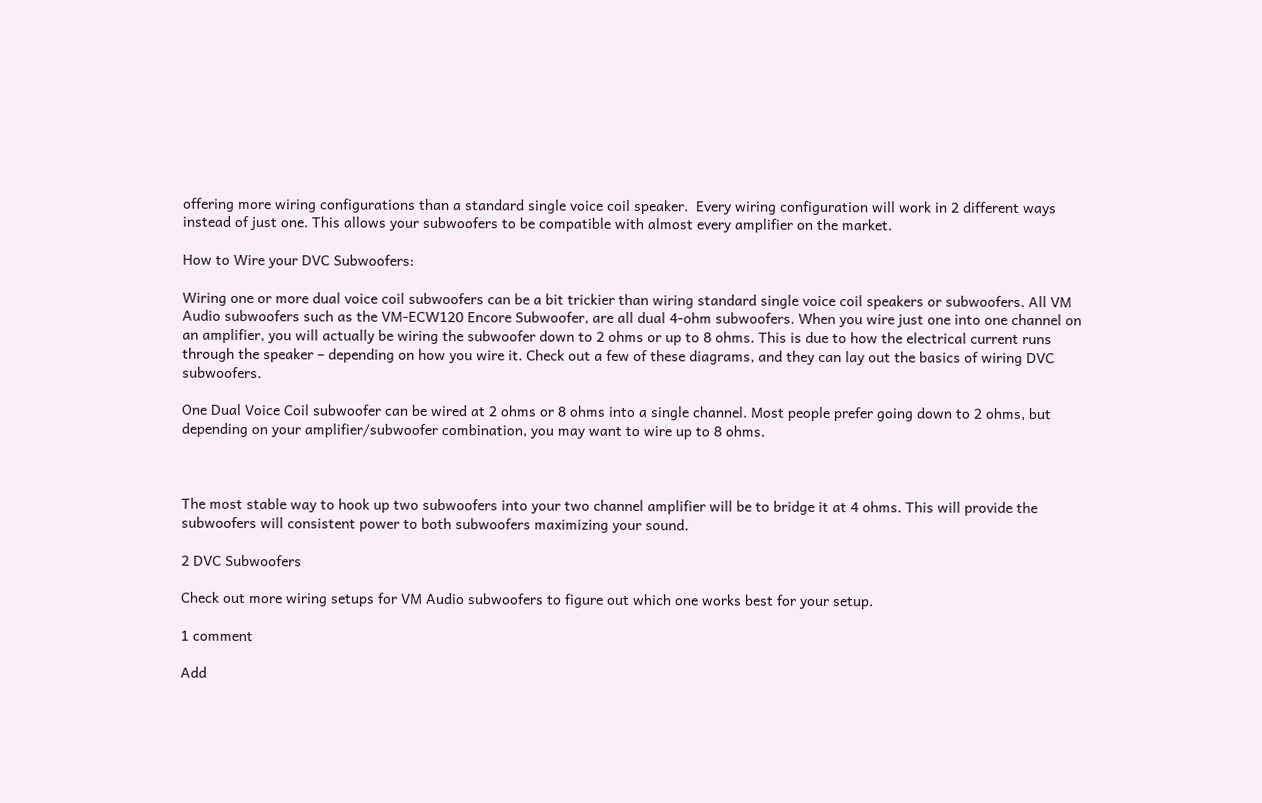offering more wiring configurations than a standard single voice coil speaker.  Every wiring configuration will work in 2 different ways instead of just one. This allows your subwoofers to be compatible with almost every amplifier on the market.

How to Wire your DVC Subwoofers:

Wiring one or more dual voice coil subwoofers can be a bit trickier than wiring standard single voice coil speakers or subwoofers. All VM Audio subwoofers such as the VM-ECW120 Encore Subwoofer, are all dual 4-ohm subwoofers. When you wire just one into one channel on an amplifier, you will actually be wiring the subwoofer down to 2 ohms or up to 8 ohms. This is due to how the electrical current runs through the speaker – depending on how you wire it. Check out a few of these diagrams, and they can lay out the basics of wiring DVC subwoofers.

One Dual Voice Coil subwoofer can be wired at 2 ohms or 8 ohms into a single channel. Most people prefer going down to 2 ohms, but depending on your amplifier/subwoofer combination, you may want to wire up to 8 ohms.



The most stable way to hook up two subwoofers into your two channel amplifier will be to bridge it at 4 ohms. This will provide the subwoofers will consistent power to both subwoofers maximizing your sound.

2 DVC Subwoofers

Check out more wiring setups for VM Audio subwoofers to figure out which one works best for your setup.

1 comment

Add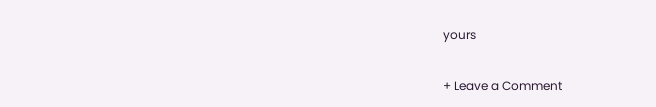yours

+ Leave a Comment